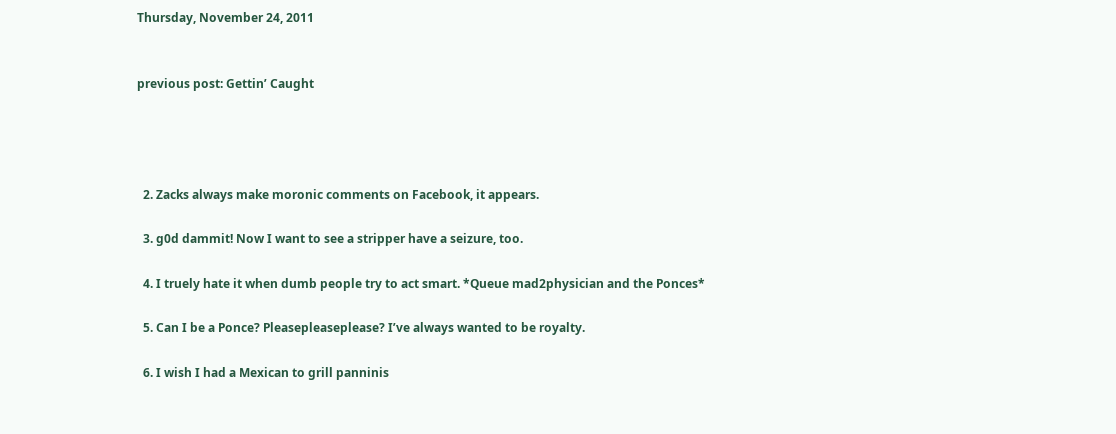Thursday, November 24, 2011


previous post: Gettin’ Caught




  2. Zacks always make moronic comments on Facebook, it appears.

  3. g0d dammit! Now I want to see a stripper have a seizure, too.

  4. I truely hate it when dumb people try to act smart. *Queue mad2physician and the Ponces*

  5. Can I be a Ponce? Pleasepleaseplease? I’ve always wanted to be royalty.

  6. I wish I had a Mexican to grill panninis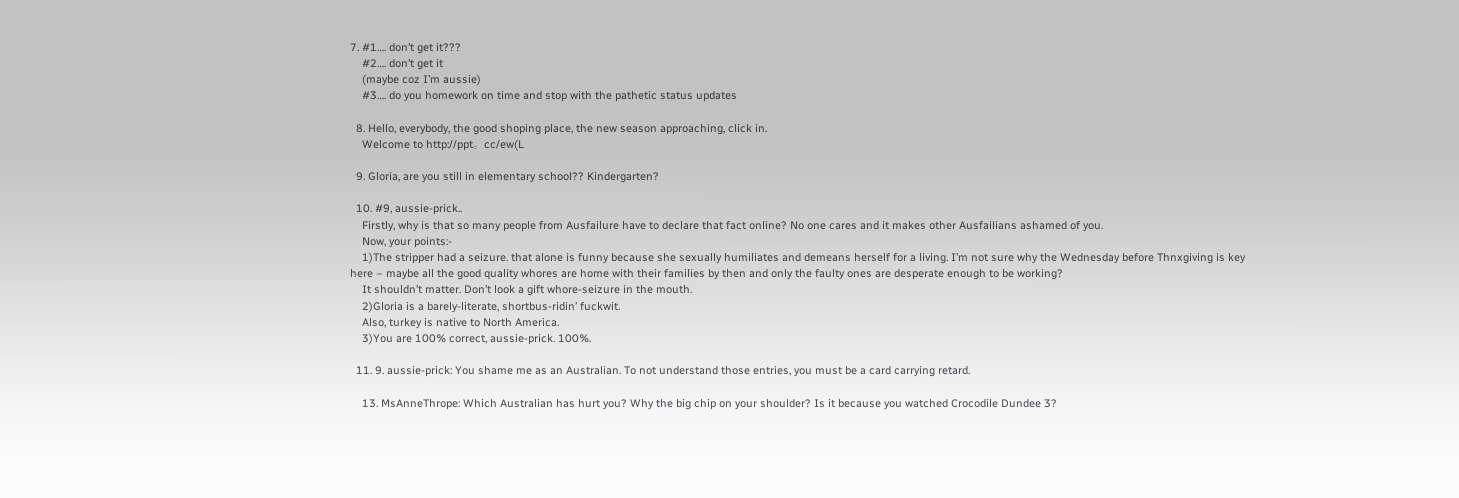7. #1…. don’t get it???
    #2…. don’t get it
    (maybe coz I’m aussie)
    #3…. do you homework on time and stop with the pathetic status updates

  8. Hello, everybody, the good shoping place, the new season approaching, click in.
    Welcome to http://ppt。cc/ew(L

  9. Gloria, are you still in elementary school?? Kindergarten?

  10. #9, aussie-prick..
    Firstly, why is that so many people from Ausfailure have to declare that fact online? No one cares and it makes other Ausfailians ashamed of you.
    Now, your points:-
    1)The stripper had a seizure. that alone is funny because she sexually humiliates and demeans herself for a living. I’m not sure why the Wednesday before Thnxgiving is key here – maybe all the good quality whores are home with their families by then and only the faulty ones are desperate enough to be working?
    It shouldn’t matter. Don’t look a gift whore-seizure in the mouth.
    2)Gloria is a barely-literate, shortbus-ridin’ fuckwit.
    Also, turkey is native to North America.
    3)You are 100% correct, aussie-prick. 100%.

  11. 9. aussie-prick: You shame me as an Australian. To not understand those entries, you must be a card carrying retard.

    13. MsAnneThrope: Which Australian has hurt you? Why the big chip on your shoulder? Is it because you watched Crocodile Dundee 3?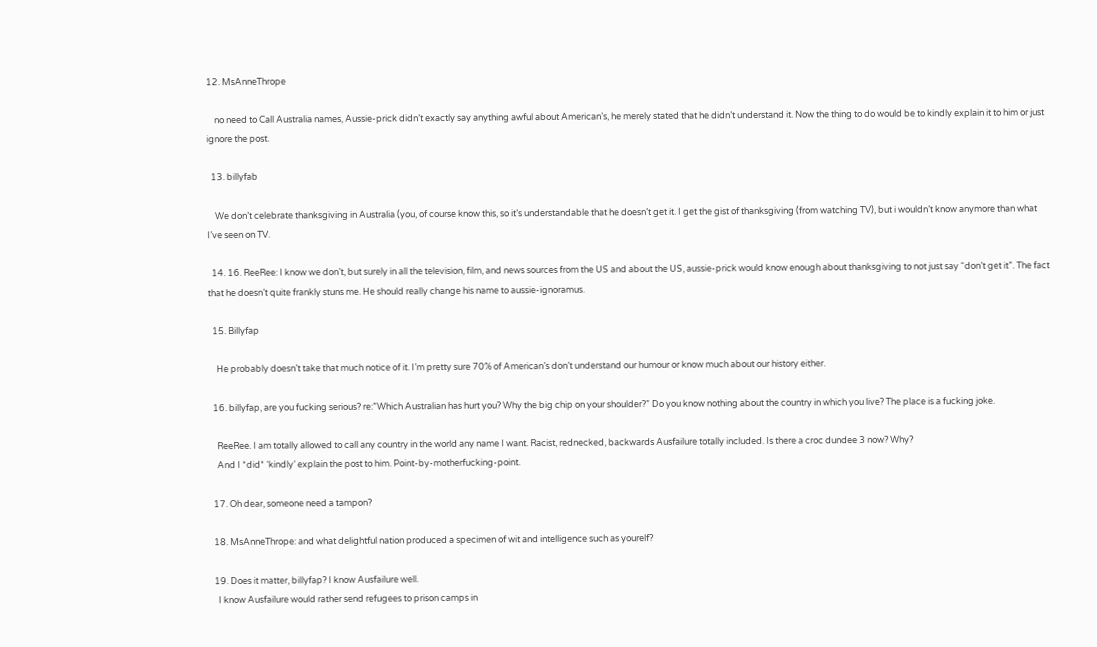12. MsAnneThrope

    no need to Call Australia names, Aussie-prick didn’t exactly say anything awful about American’s, he merely stated that he didn’t understand it. Now the thing to do would be to kindly explain it to him or just ignore the post.

  13. billyfab

    We don’t celebrate thanksgiving in Australia (you, of course know this, so it’s understandable that he doesn’t get it. I get the gist of thanksgiving (from watching TV), but i wouldn’t know anymore than what I’ve seen on TV.

  14. 16. ReeRee: I know we don’t, but surely in all the television, film, and news sources from the US and about the US, aussie-prick would know enough about thanksgiving to not just say “don’t get it”. The fact that he doesn’t quite frankly stuns me. He should really change his name to aussie-ignoramus.

  15. Billyfap

    He probably doesn’t take that much notice of it. I’m pretty sure 70% of American’s don’t understand our humour or know much about our history either.

  16. billyfap, are you fucking serious? re:”Which Australian has hurt you? Why the big chip on your shoulder?” Do you know nothing about the country in which you live? The place is a fucking joke.

    ReeRee. I am totally allowed to call any country in the world any name I want. Racist, rednecked, backwards Ausfailure totally included. Is there a croc dundee 3 now? Why?
    And I *did* ‘kindly’ explain the post to him. Point-by-motherfucking-point.

  17. Oh dear, someone need a tampon?

  18. MsAnneThrope: and what delightful nation produced a specimen of wit and intelligence such as yourelf?

  19. Does it matter, billyfap? I know Ausfailure well.
    I know Ausfailure would rather send refugees to prison camps in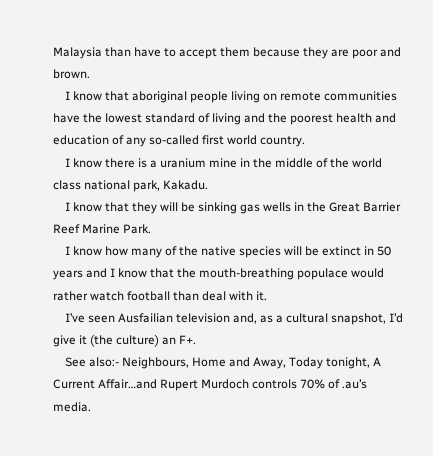Malaysia than have to accept them because they are poor and brown.
    I know that aboriginal people living on remote communities have the lowest standard of living and the poorest health and education of any so-called first world country.
    I know there is a uranium mine in the middle of the world class national park, Kakadu.
    I know that they will be sinking gas wells in the Great Barrier Reef Marine Park.
    I know how many of the native species will be extinct in 50 years and I know that the mouth-breathing populace would rather watch football than deal with it.
    I’ve seen Ausfailian television and, as a cultural snapshot, I’d give it (the culture) an F+.
    See also:- Neighbours, Home and Away, Today tonight, A Current Affair…and Rupert Murdoch controls 70% of .au’s media.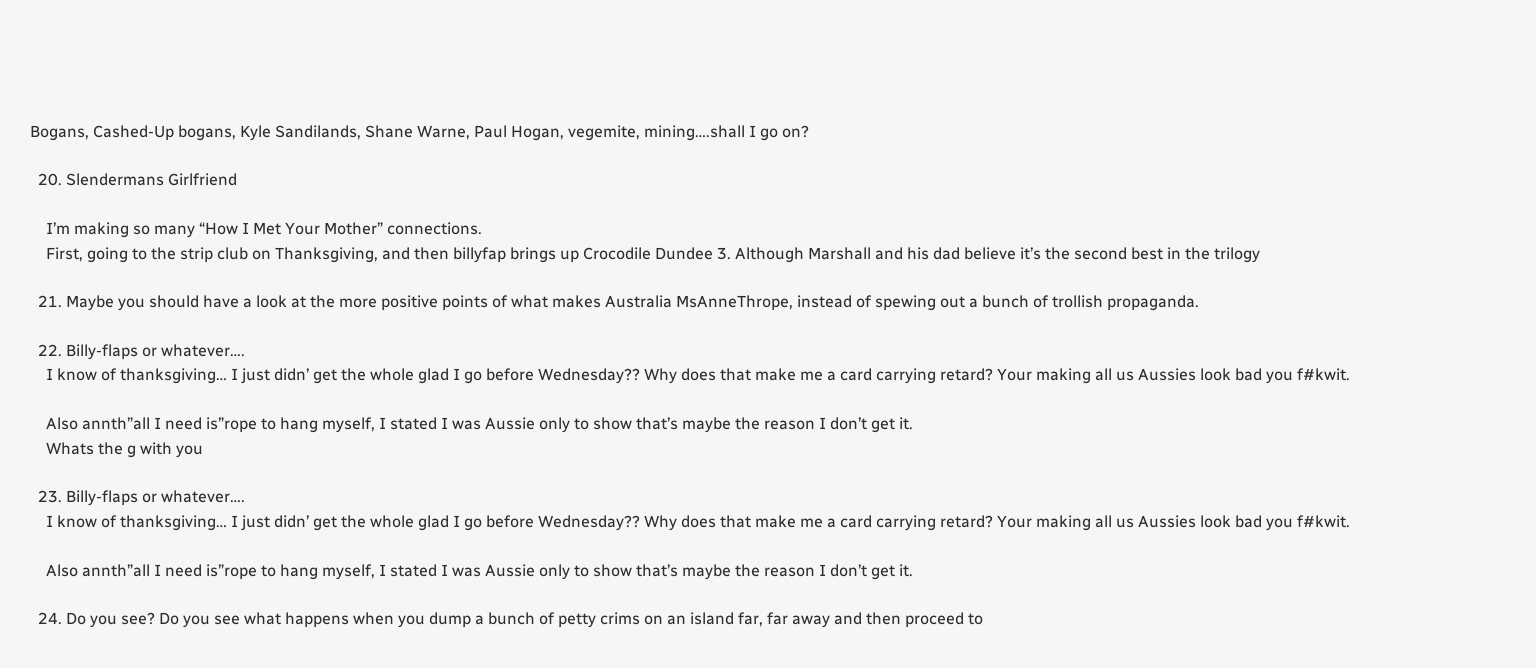Bogans, Cashed-Up bogans, Kyle Sandilands, Shane Warne, Paul Hogan, vegemite, mining….shall I go on?

  20. Slendermans Girlfriend

    I’m making so many “How I Met Your Mother” connections.
    First, going to the strip club on Thanksgiving, and then billyfap brings up Crocodile Dundee 3. Although Marshall and his dad believe it’s the second best in the trilogy

  21. Maybe you should have a look at the more positive points of what makes Australia MsAnneThrope, instead of spewing out a bunch of trollish propaganda.

  22. Billy-flaps or whatever….
    I know of thanksgiving… I just didn’ get the whole glad I go before Wednesday?? Why does that make me a card carrying retard? Your making all us Aussies look bad you f#kwit.

    Also annth”all I need is”rope to hang myself, I stated I was Aussie only to show that’s maybe the reason I don’t get it.
    Whats the g with you

  23. Billy-flaps or whatever….
    I know of thanksgiving… I just didn’ get the whole glad I go before Wednesday?? Why does that make me a card carrying retard? Your making all us Aussies look bad you f#kwit.

    Also annth”all I need is”rope to hang myself, I stated I was Aussie only to show that’s maybe the reason I don’t get it.

  24. Do you see? Do you see what happens when you dump a bunch of petty crims on an island far, far away and then proceed to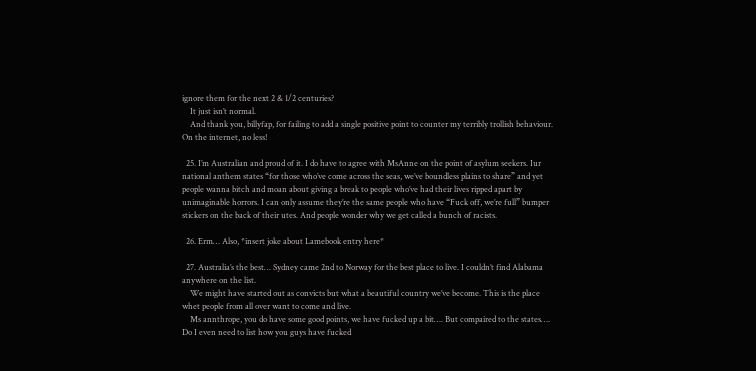ignore them for the next 2 & 1/2 centuries?
    It just isn’t normal.
    And thank you, billyfap, for failing to add a single positive point to counter my terribly trollish behaviour. On the internet, no less!

  25. I’m Australian and proud of it. I do have to agree with MsAnne on the point of asylum seekers. Iur national anthem states “for those who’ve come across the seas, we’ve boundless plains to share” and yet people wanna bitch and moan about giving a break to people who’ve had their lives ripped apart by unimaginable horrors. I can only assume they’re the same people who have “Fuck off, we’re full” bumper stickers on the back of their utes. And people wonder why we get called a bunch of racists.

  26. Erm… Also, *insert joke about Lamebook entry here*

  27. Australia’s the best… Sydney came 2nd to Norway for the best place to live. I couldn’t find Alabama anywhere on the list.
    We might have started out as convicts but what a beautiful country we’ve become. This is the place whet people from all over want to come and live.
    Ms annthrope, you do have some good points, we have fucked up a bit…. But compaired to the states…. Do I even need to list how you guys have fucked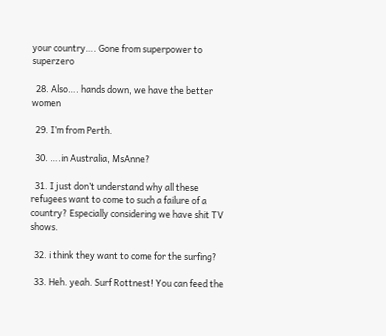your country…. Gone from superpower to superzero

  28. Also…. hands down, we have the better women

  29. I’m from Perth.

  30. ….in Australia, MsAnne?

  31. I just don’t understand why all these refugees want to come to such a failure of a country? Especially considering we have shit TV shows.

  32. i think they want to come for the surfing?

  33. Heh. yeah. Surf Rottnest! You can feed the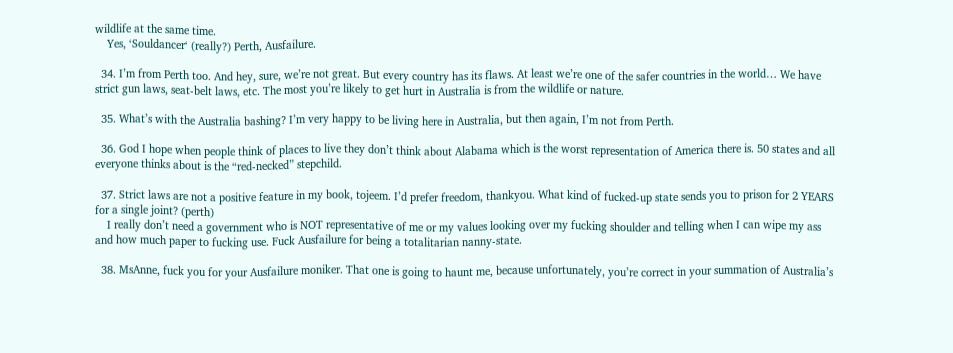wildlife at the same time.
    Yes, ‘Souldancer‘ (really?) Perth, Ausfailure.

  34. I’m from Perth too. And hey, sure, we’re not great. But every country has its flaws. At least we’re one of the safer countries in the world… We have strict gun laws, seat-belt laws, etc. The most you’re likely to get hurt in Australia is from the wildlife or nature.

  35. What’s with the Australia bashing? I’m very happy to be living here in Australia, but then again, I’m not from Perth.

  36. God I hope when people think of places to live they don’t think about Alabama which is the worst representation of America there is. 50 states and all everyone thinks about is the “red-necked” stepchild.

  37. Strict laws are not a positive feature in my book, tojeem. I’d prefer freedom, thankyou. What kind of fucked-up state sends you to prison for 2 YEARS for a single joint? (perth)
    I really don’t need a government who is NOT representative of me or my values looking over my fucking shoulder and telling when I can wipe my ass and how much paper to fucking use. Fuck Ausfailure for being a totalitarian nanny-state.

  38. MsAnne, fuck you for your Ausfailure moniker. That one is going to haunt me, because unfortunately, you’re correct in your summation of Australia’s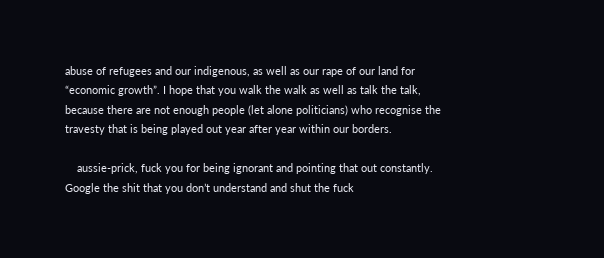abuse of refugees and our indigenous, as well as our rape of our land for “economic growth”. I hope that you walk the walk as well as talk the talk, because there are not enough people (let alone politicians) who recognise the travesty that is being played out year after year within our borders.

    aussie-prick, fuck you for being ignorant and pointing that out constantly. Google the shit that you don’t understand and shut the fuck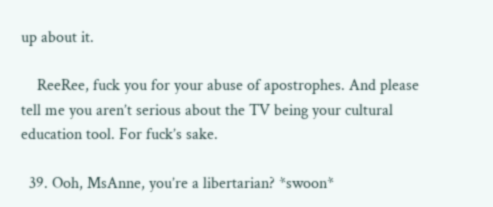up about it.

    ReeRee, fuck you for your abuse of apostrophes. And please tell me you aren’t serious about the TV being your cultural education tool. For fuck’s sake.

  39. Ooh, MsAnne, you’re a libertarian? *swoon*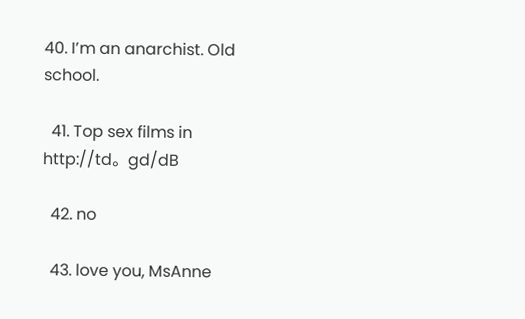40. I’m an anarchist. Old school.

  41. Top sex films in http://td。gd/dB

  42. no

  43. love you, MsAnne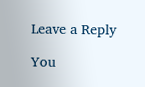Leave a Reply

You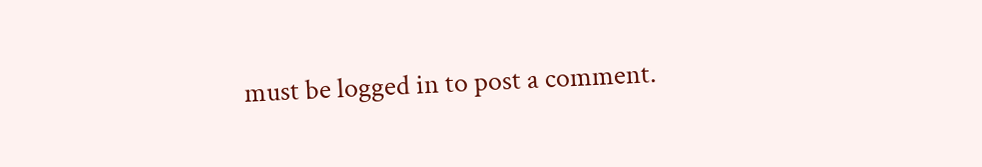must be logged in to post a comment.